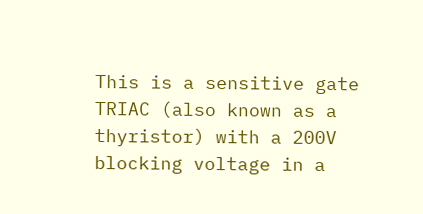This is a sensitive gate TRIAC (also known as a thyristor) with a 200V blocking voltage in a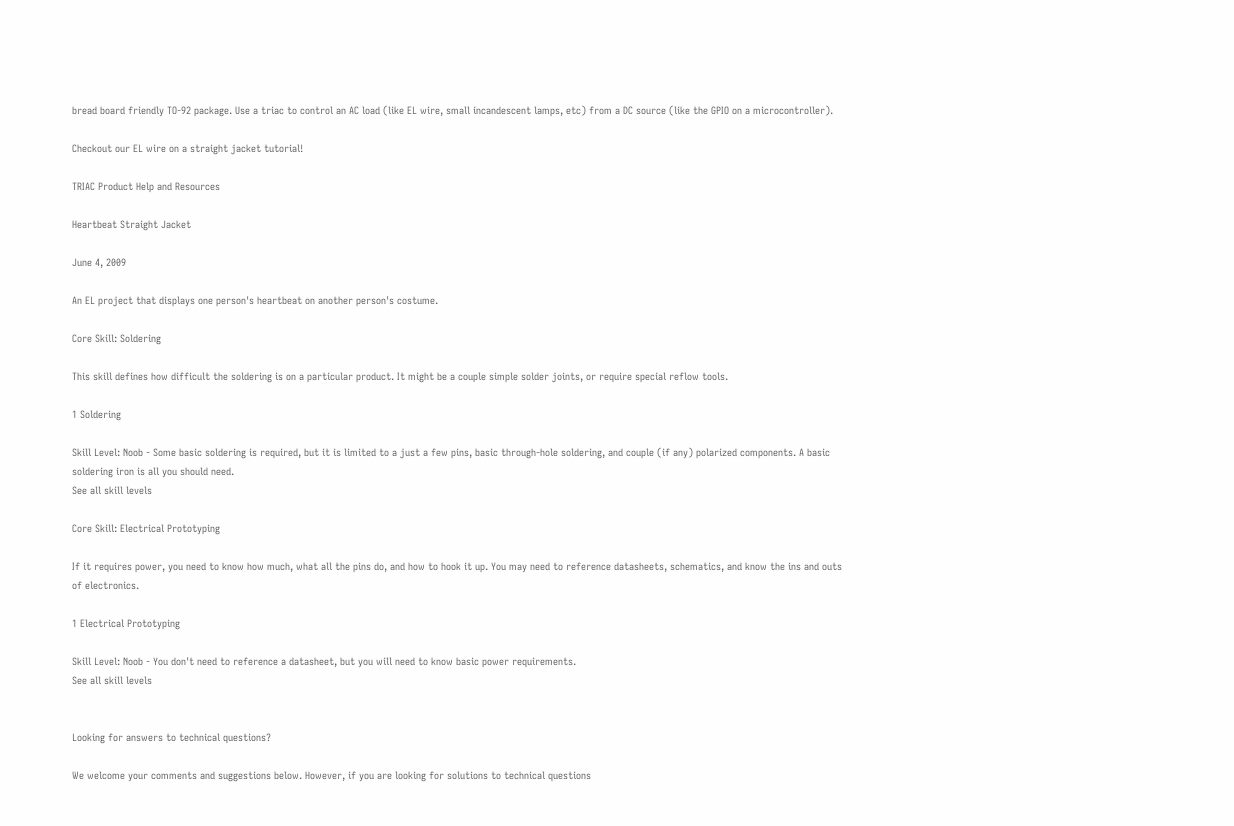bread board friendly TO-92 package. Use a triac to control an AC load (like EL wire, small incandescent lamps, etc) from a DC source (like the GPIO on a microcontroller).

Checkout our EL wire on a straight jacket tutorial!

TRIAC Product Help and Resources

Heartbeat Straight Jacket

June 4, 2009

An EL project that displays one person's heartbeat on another person's costume.

Core Skill: Soldering

This skill defines how difficult the soldering is on a particular product. It might be a couple simple solder joints, or require special reflow tools.

1 Soldering

Skill Level: Noob - Some basic soldering is required, but it is limited to a just a few pins, basic through-hole soldering, and couple (if any) polarized components. A basic soldering iron is all you should need.
See all skill levels

Core Skill: Electrical Prototyping

If it requires power, you need to know how much, what all the pins do, and how to hook it up. You may need to reference datasheets, schematics, and know the ins and outs of electronics.

1 Electrical Prototyping

Skill Level: Noob - You don't need to reference a datasheet, but you will need to know basic power requirements.
See all skill levels


Looking for answers to technical questions?

We welcome your comments and suggestions below. However, if you are looking for solutions to technical questions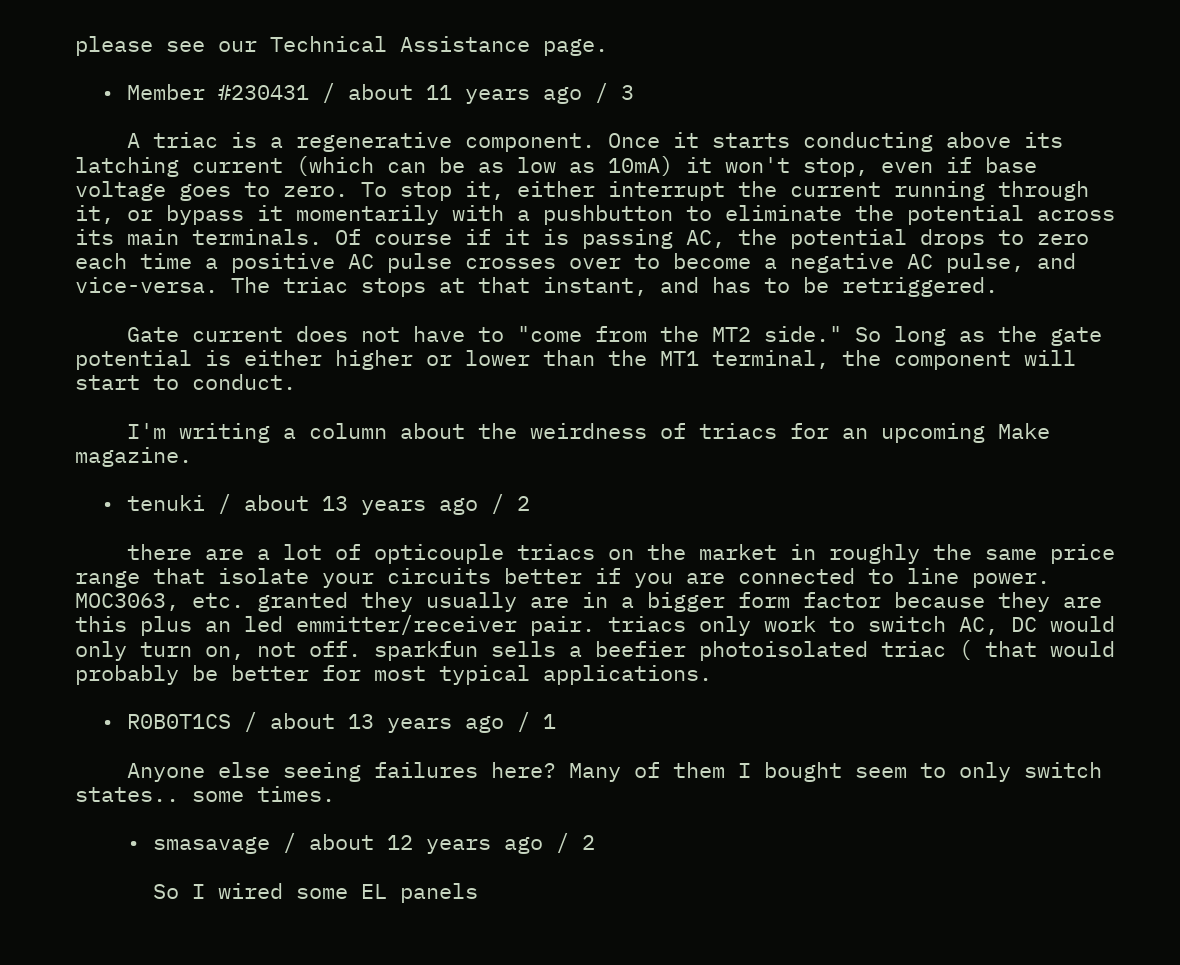please see our Technical Assistance page.

  • Member #230431 / about 11 years ago / 3

    A triac is a regenerative component. Once it starts conducting above its latching current (which can be as low as 10mA) it won't stop, even if base voltage goes to zero. To stop it, either interrupt the current running through it, or bypass it momentarily with a pushbutton to eliminate the potential across its main terminals. Of course if it is passing AC, the potential drops to zero each time a positive AC pulse crosses over to become a negative AC pulse, and vice-versa. The triac stops at that instant, and has to be retriggered.

    Gate current does not have to "come from the MT2 side." So long as the gate potential is either higher or lower than the MT1 terminal, the component will start to conduct.

    I'm writing a column about the weirdness of triacs for an upcoming Make magazine.

  • tenuki / about 13 years ago / 2

    there are a lot of opticouple triacs on the market in roughly the same price range that isolate your circuits better if you are connected to line power. MOC3063, etc. granted they usually are in a bigger form factor because they are this plus an led emmitter/receiver pair. triacs only work to switch AC, DC would only turn on, not off. sparkfun sells a beefier photoisolated triac ( that would probably be better for most typical applications.

  • R0B0T1CS / about 13 years ago / 1

    Anyone else seeing failures here? Many of them I bought seem to only switch states.. some times.

    • smasavage / about 12 years ago / 2

      So I wired some EL panels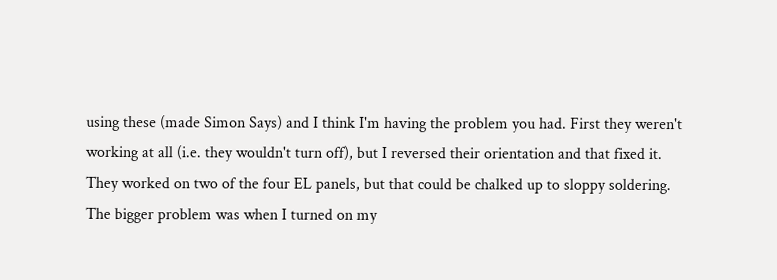using these (made Simon Says) and I think I'm having the problem you had. First they weren't working at all (i.e. they wouldn't turn off), but I reversed their orientation and that fixed it. They worked on two of the four EL panels, but that could be chalked up to sloppy soldering. The bigger problem was when I turned on my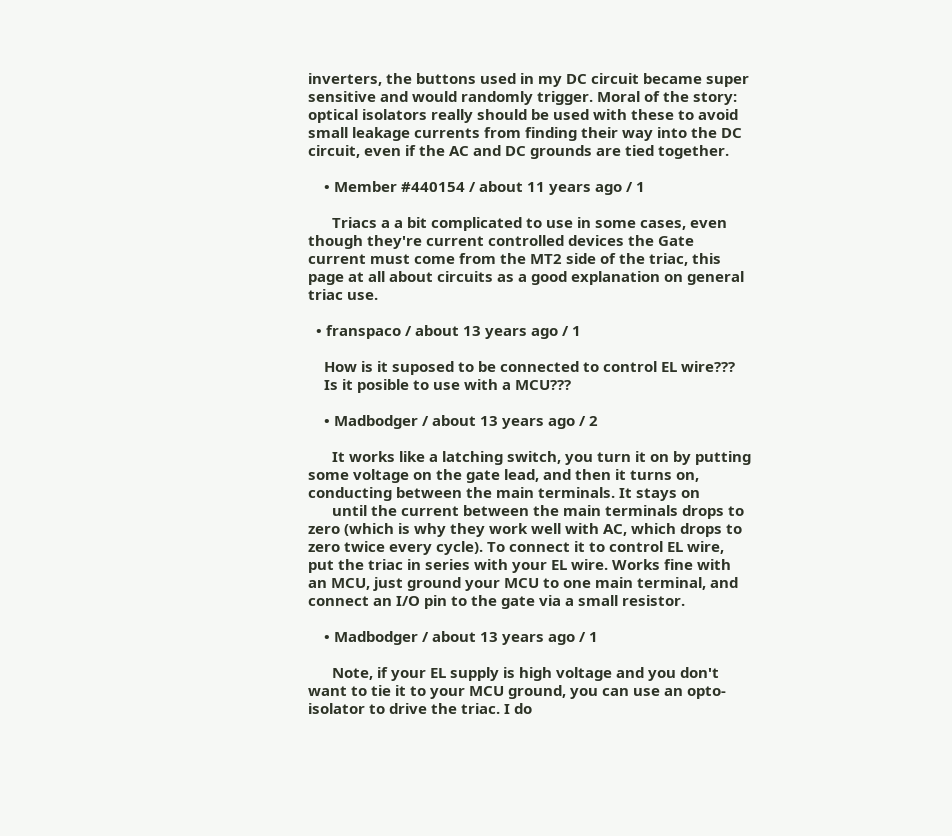inverters, the buttons used in my DC circuit became super sensitive and would randomly trigger. Moral of the story: optical isolators really should be used with these to avoid small leakage currents from finding their way into the DC circuit, even if the AC and DC grounds are tied together.

    • Member #440154 / about 11 years ago / 1

      Triacs a a bit complicated to use in some cases, even though they're current controlled devices the Gate current must come from the MT2 side of the triac, this page at all about circuits as a good explanation on general triac use.

  • franspaco / about 13 years ago / 1

    How is it suposed to be connected to control EL wire???
    Is it posible to use with a MCU???

    • Madbodger / about 13 years ago / 2

      It works like a latching switch, you turn it on by putting some voltage on the gate lead, and then it turns on, conducting between the main terminals. It stays on
      until the current between the main terminals drops to zero (which is why they work well with AC, which drops to zero twice every cycle). To connect it to control EL wire, put the triac in series with your EL wire. Works fine with an MCU, just ground your MCU to one main terminal, and connect an I/O pin to the gate via a small resistor.

    • Madbodger / about 13 years ago / 1

      Note, if your EL supply is high voltage and you don't want to tie it to your MCU ground, you can use an opto-isolator to drive the triac. I do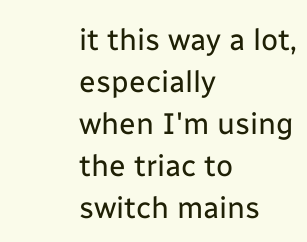it this way a lot, especially when I'm using the triac to switch mains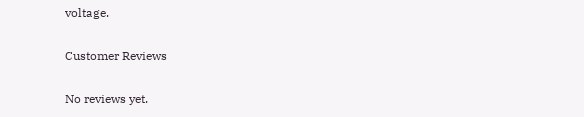voltage.

Customer Reviews

No reviews yet.